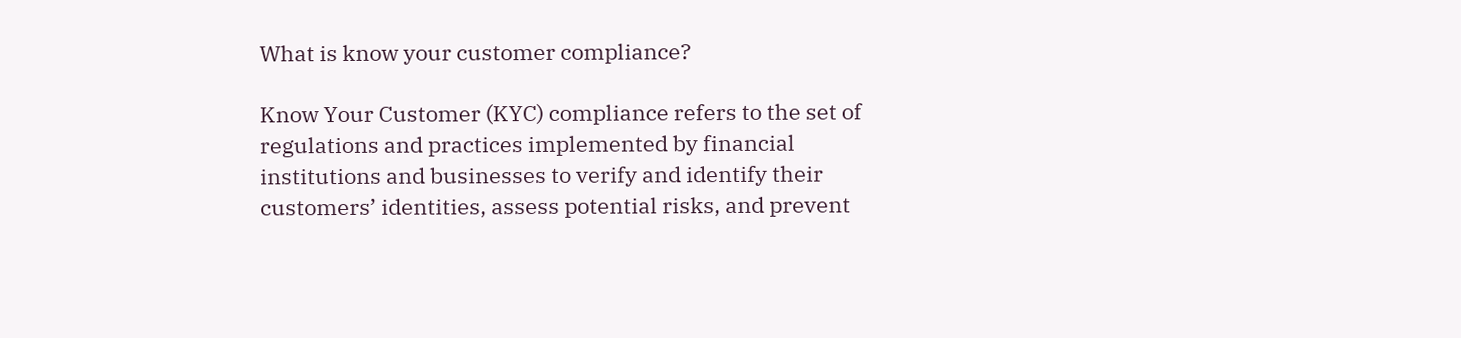What is know your customer compliance?

Know Your Customer (KYC) compliance refers to the set of regulations and practices implemented by financial institutions and businesses to verify and identify their customers’ identities, assess potential risks, and prevent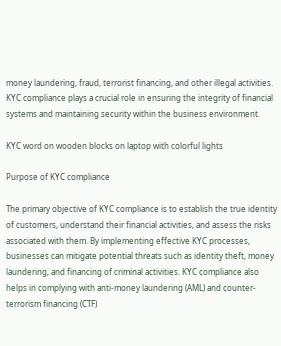money laundering, fraud, terrorist financing, and other illegal activities. KYC compliance plays a crucial role in ensuring the integrity of financial systems and maintaining security within the business environment.

KYC word on wooden blocks on laptop with colorful lights

Purpose of KYC compliance

The primary objective of KYC compliance is to establish the true identity of customers, understand their financial activities, and assess the risks associated with them. By implementing effective KYC processes, businesses can mitigate potential threats such as identity theft, money laundering, and financing of criminal activities. KYC compliance also helps in complying with anti-money laundering (AML) and counter-terrorism financing (CTF)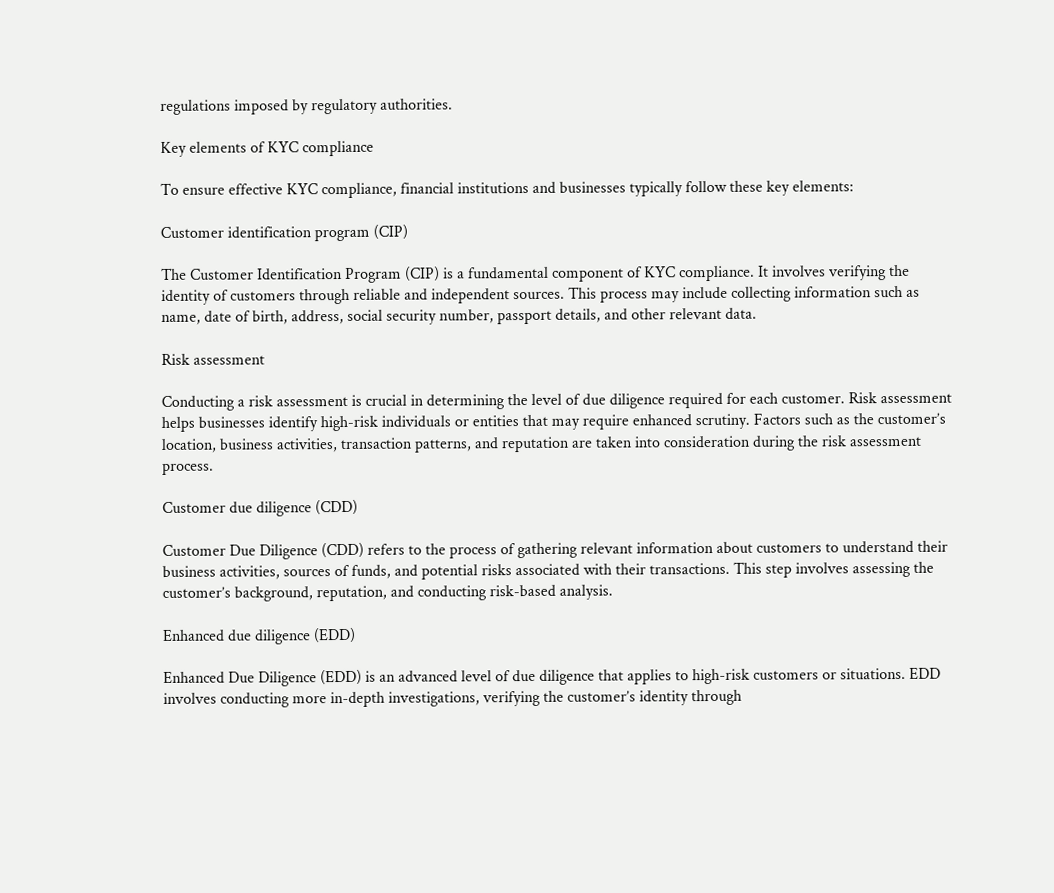regulations imposed by regulatory authorities.

Key elements of KYC compliance

To ensure effective KYC compliance, financial institutions and businesses typically follow these key elements:

Customer identification program (CIP)

The Customer Identification Program (CIP) is a fundamental component of KYC compliance. It involves verifying the identity of customers through reliable and independent sources. This process may include collecting information such as name, date of birth, address, social security number, passport details, and other relevant data.

Risk assessment

Conducting a risk assessment is crucial in determining the level of due diligence required for each customer. Risk assessment helps businesses identify high-risk individuals or entities that may require enhanced scrutiny. Factors such as the customer’s location, business activities, transaction patterns, and reputation are taken into consideration during the risk assessment process.

Customer due diligence (CDD)

Customer Due Diligence (CDD) refers to the process of gathering relevant information about customers to understand their business activities, sources of funds, and potential risks associated with their transactions. This step involves assessing the customer’s background, reputation, and conducting risk-based analysis.

Enhanced due diligence (EDD)

Enhanced Due Diligence (EDD) is an advanced level of due diligence that applies to high-risk customers or situations. EDD involves conducting more in-depth investigations, verifying the customer’s identity through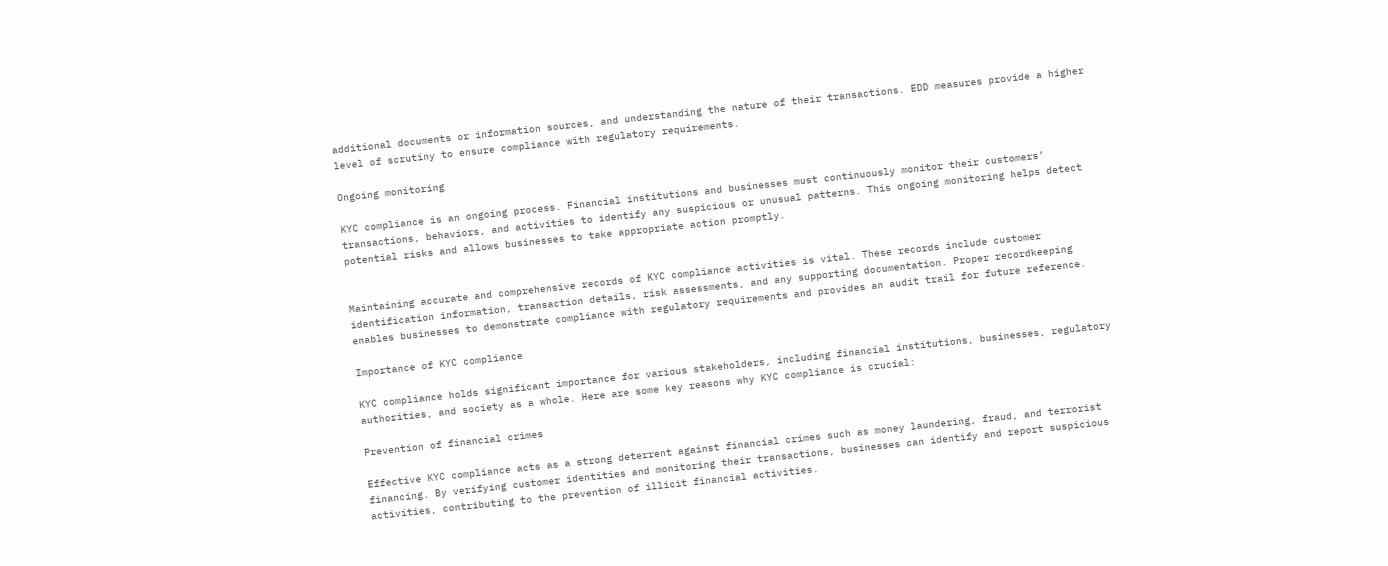additional documents or information sources, and understanding the nature of their transactions. EDD measures provide a higher level of scrutiny to ensure compliance with regulatory requirements.

Ongoing monitoring

KYC compliance is an ongoing process. Financial institutions and businesses must continuously monitor their customers’ transactions, behaviors, and activities to identify any suspicious or unusual patterns. This ongoing monitoring helps detect potential risks and allows businesses to take appropriate action promptly.


Maintaining accurate and comprehensive records of KYC compliance activities is vital. These records include customer identification information, transaction details, risk assessments, and any supporting documentation. Proper recordkeeping enables businesses to demonstrate compliance with regulatory requirements and provides an audit trail for future reference.

Importance of KYC compliance

KYC compliance holds significant importance for various stakeholders, including financial institutions, businesses, regulatory authorities, and society as a whole. Here are some key reasons why KYC compliance is crucial:

Prevention of financial crimes

Effective KYC compliance acts as a strong deterrent against financial crimes such as money laundering, fraud, and terrorist financing. By verifying customer identities and monitoring their transactions, businesses can identify and report suspicious activities, contributing to the prevention of illicit financial activities.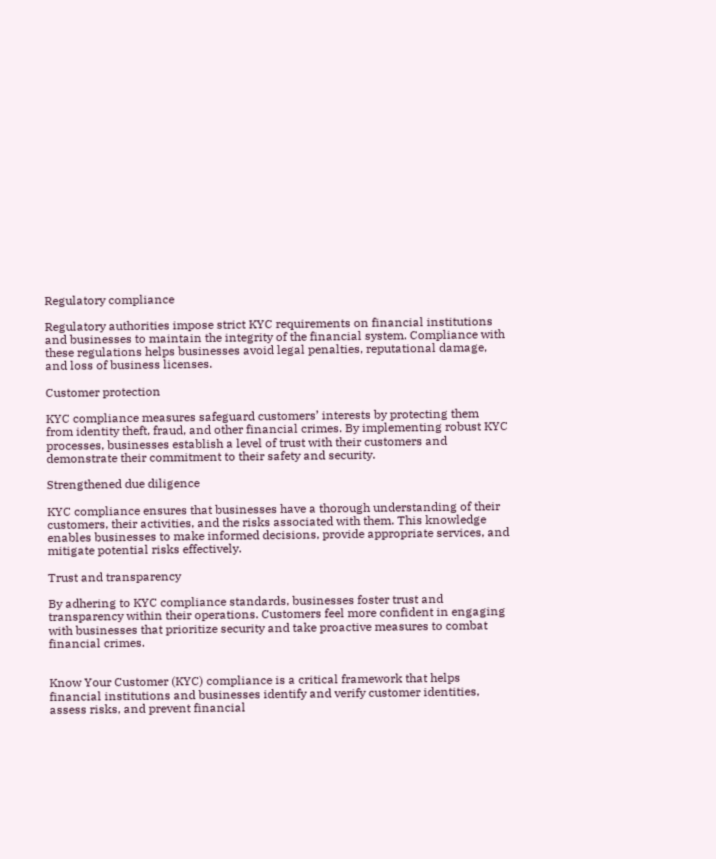Regulatory compliance

Regulatory authorities impose strict KYC requirements on financial institutions and businesses to maintain the integrity of the financial system. Compliance with these regulations helps businesses avoid legal penalties, reputational damage, and loss of business licenses.

Customer protection

KYC compliance measures safeguard customers’ interests by protecting them from identity theft, fraud, and other financial crimes. By implementing robust KYC processes, businesses establish a level of trust with their customers and demonstrate their commitment to their safety and security.

Strengthened due diligence

KYC compliance ensures that businesses have a thorough understanding of their customers, their activities, and the risks associated with them. This knowledge enables businesses to make informed decisions, provide appropriate services, and mitigate potential risks effectively.

Trust and transparency

By adhering to KYC compliance standards, businesses foster trust and transparency within their operations. Customers feel more confident in engaging with businesses that prioritize security and take proactive measures to combat financial crimes.


Know Your Customer (KYC) compliance is a critical framework that helps financial institutions and businesses identify and verify customer identities, assess risks, and prevent financial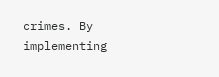crimes. By implementing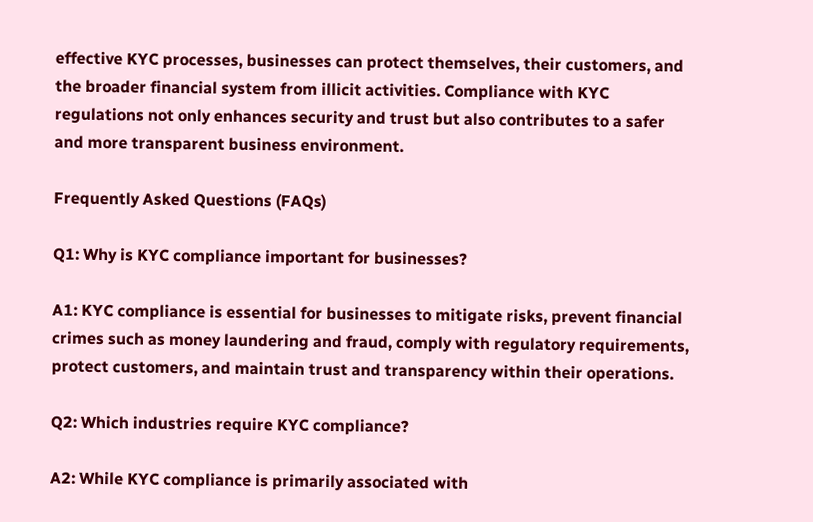effective KYC processes, businesses can protect themselves, their customers, and the broader financial system from illicit activities. Compliance with KYC regulations not only enhances security and trust but also contributes to a safer and more transparent business environment.

Frequently Asked Questions (FAQs)

Q1: Why is KYC compliance important for businesses?

A1: KYC compliance is essential for businesses to mitigate risks, prevent financial crimes such as money laundering and fraud, comply with regulatory requirements, protect customers, and maintain trust and transparency within their operations.

Q2: Which industries require KYC compliance?

A2: While KYC compliance is primarily associated with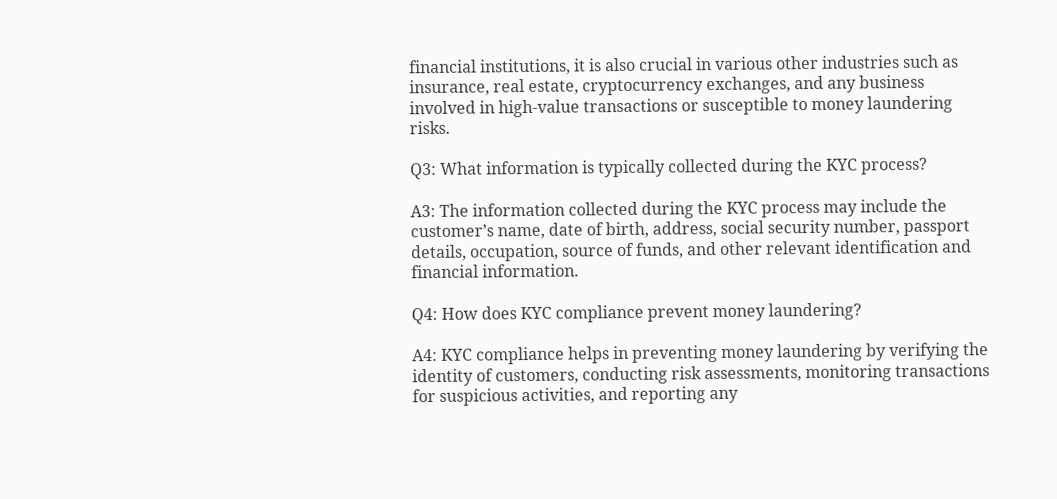financial institutions, it is also crucial in various other industries such as insurance, real estate, cryptocurrency exchanges, and any business involved in high-value transactions or susceptible to money laundering risks.

Q3: What information is typically collected during the KYC process?

A3: The information collected during the KYC process may include the customer’s name, date of birth, address, social security number, passport details, occupation, source of funds, and other relevant identification and financial information.

Q4: How does KYC compliance prevent money laundering?

A4: KYC compliance helps in preventing money laundering by verifying the identity of customers, conducting risk assessments, monitoring transactions for suspicious activities, and reporting any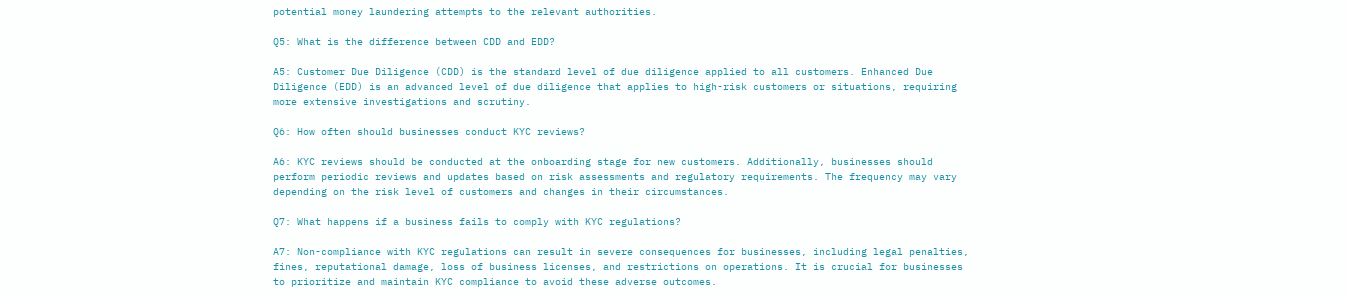potential money laundering attempts to the relevant authorities.

Q5: What is the difference between CDD and EDD?

A5: Customer Due Diligence (CDD) is the standard level of due diligence applied to all customers. Enhanced Due Diligence (EDD) is an advanced level of due diligence that applies to high-risk customers or situations, requiring more extensive investigations and scrutiny.

Q6: How often should businesses conduct KYC reviews?

A6: KYC reviews should be conducted at the onboarding stage for new customers. Additionally, businesses should perform periodic reviews and updates based on risk assessments and regulatory requirements. The frequency may vary depending on the risk level of customers and changes in their circumstances.

Q7: What happens if a business fails to comply with KYC regulations?

A7: Non-compliance with KYC regulations can result in severe consequences for businesses, including legal penalties, fines, reputational damage, loss of business licenses, and restrictions on operations. It is crucial for businesses to prioritize and maintain KYC compliance to avoid these adverse outcomes.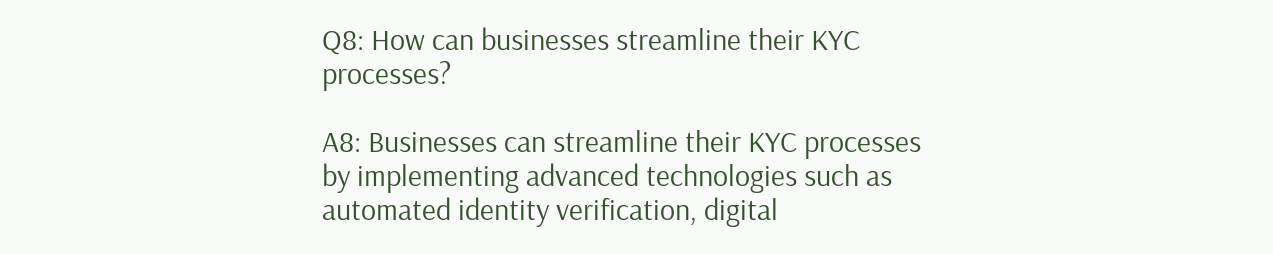Q8: How can businesses streamline their KYC processes?

A8: Businesses can streamline their KYC processes by implementing advanced technologies such as automated identity verification, digital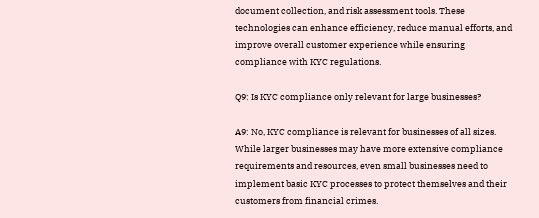document collection, and risk assessment tools. These technologies can enhance efficiency, reduce manual efforts, and improve overall customer experience while ensuring compliance with KYC regulations.

Q9: Is KYC compliance only relevant for large businesses?

A9: No, KYC compliance is relevant for businesses of all sizes. While larger businesses may have more extensive compliance requirements and resources, even small businesses need to implement basic KYC processes to protect themselves and their customers from financial crimes.